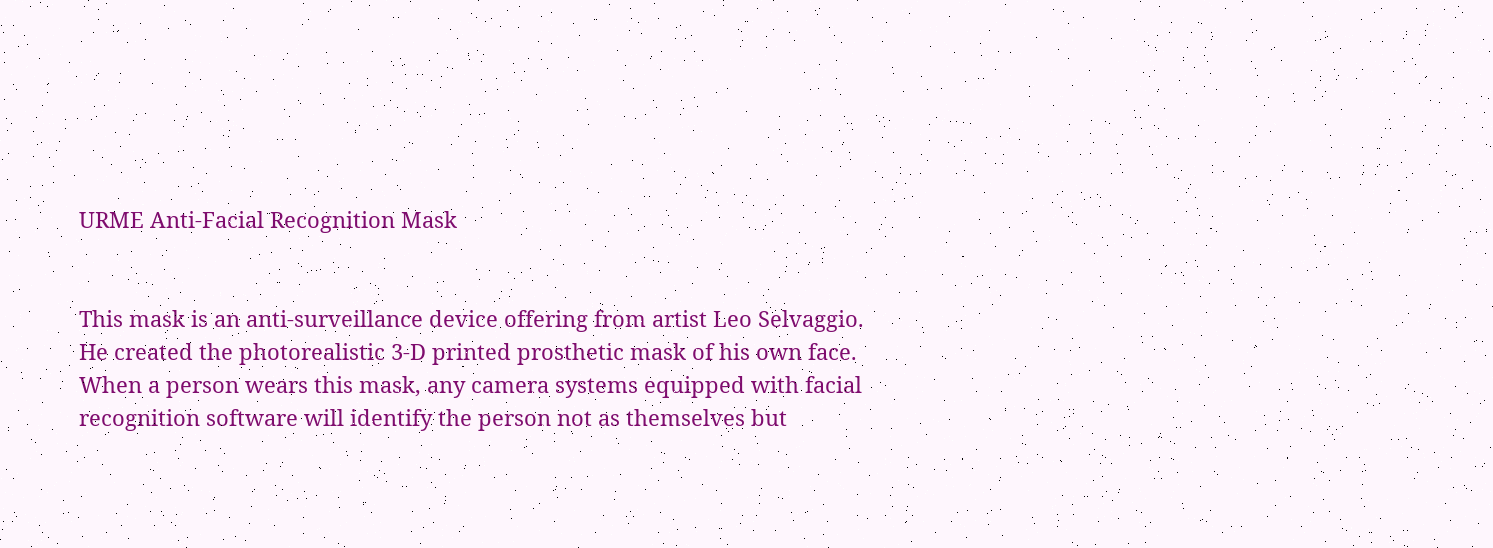URME Anti-Facial Recognition Mask


This mask is an anti-surveillance device offering from artist Leo Selvaggio. He created the photorealistic 3-D printed prosthetic mask of his own face. When a person wears this mask, any camera systems equipped with facial recognition software will identify the person not as themselves but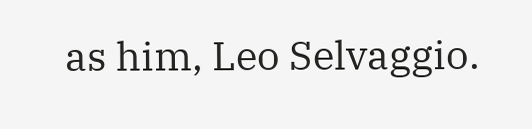as him, Leo Selvaggio.